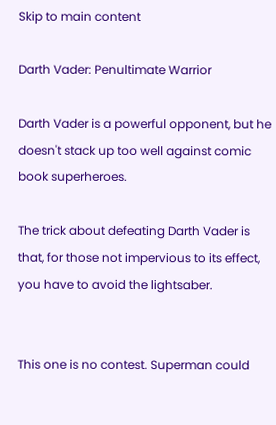Skip to main content

Darth Vader: Penultimate Warrior

Darth Vader is a powerful opponent, but he doesn't stack up too well against comic book superheroes.

The trick about defeating Darth Vader is that, for those not impervious to its effect, you have to avoid the lightsaber.


This one is no contest. Superman could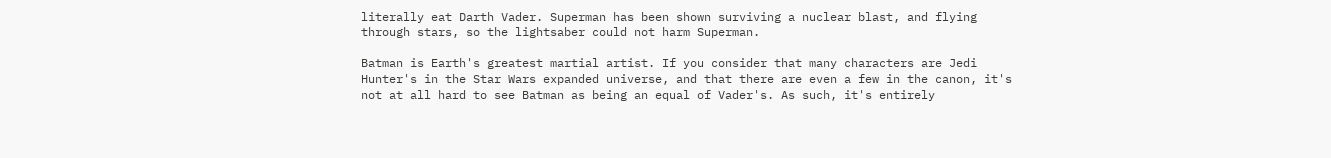literally eat Darth Vader. Superman has been shown surviving a nuclear blast, and flying through stars, so the lightsaber could not harm Superman.

Batman is Earth's greatest martial artist. If you consider that many characters are Jedi Hunter's in the Star Wars expanded universe, and that there are even a few in the canon, it's not at all hard to see Batman as being an equal of Vader's. As such, it's entirely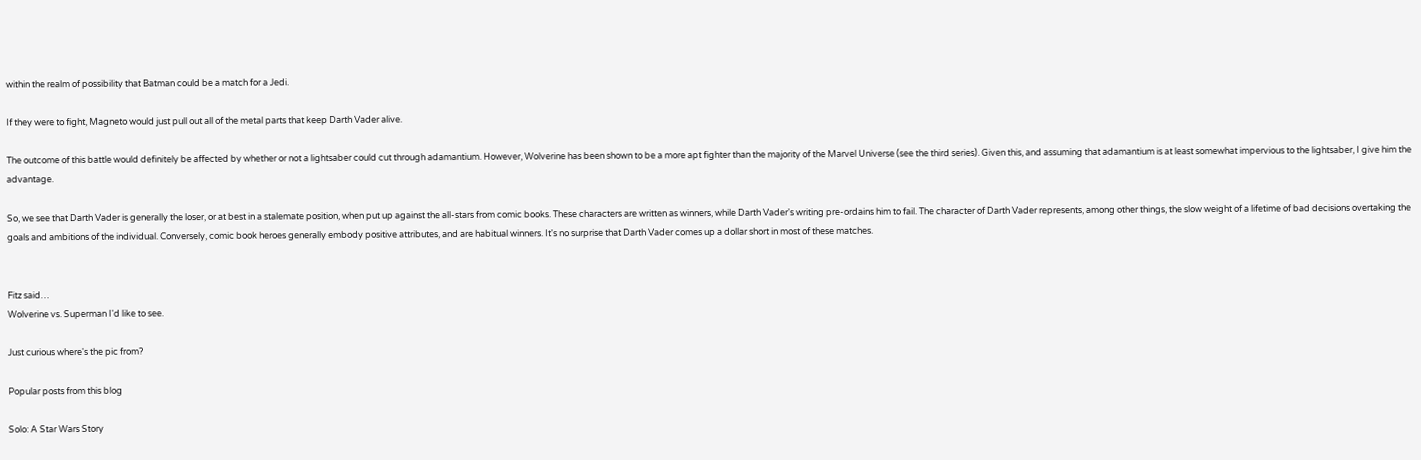within the realm of possibility that Batman could be a match for a Jedi.

If they were to fight, Magneto would just pull out all of the metal parts that keep Darth Vader alive.

The outcome of this battle would definitely be affected by whether or not a lightsaber could cut through adamantium. However, Wolverine has been shown to be a more apt fighter than the majority of the Marvel Universe (see the third series). Given this, and assuming that adamantium is at least somewhat impervious to the lightsaber, I give him the advantage.

So, we see that Darth Vader is generally the loser, or at best in a stalemate position, when put up against the all-stars from comic books. These characters are written as winners, while Darth Vader's writing pre-ordains him to fail. The character of Darth Vader represents, among other things, the slow weight of a lifetime of bad decisions overtaking the goals and ambitions of the individual. Conversely, comic book heroes generally embody positive attributes, and are habitual winners. It's no surprise that Darth Vader comes up a dollar short in most of these matches.


Fitz said…
Wolverine vs. Superman I'd like to see.

Just curious where's the pic from?

Popular posts from this blog

Solo: A Star Wars Story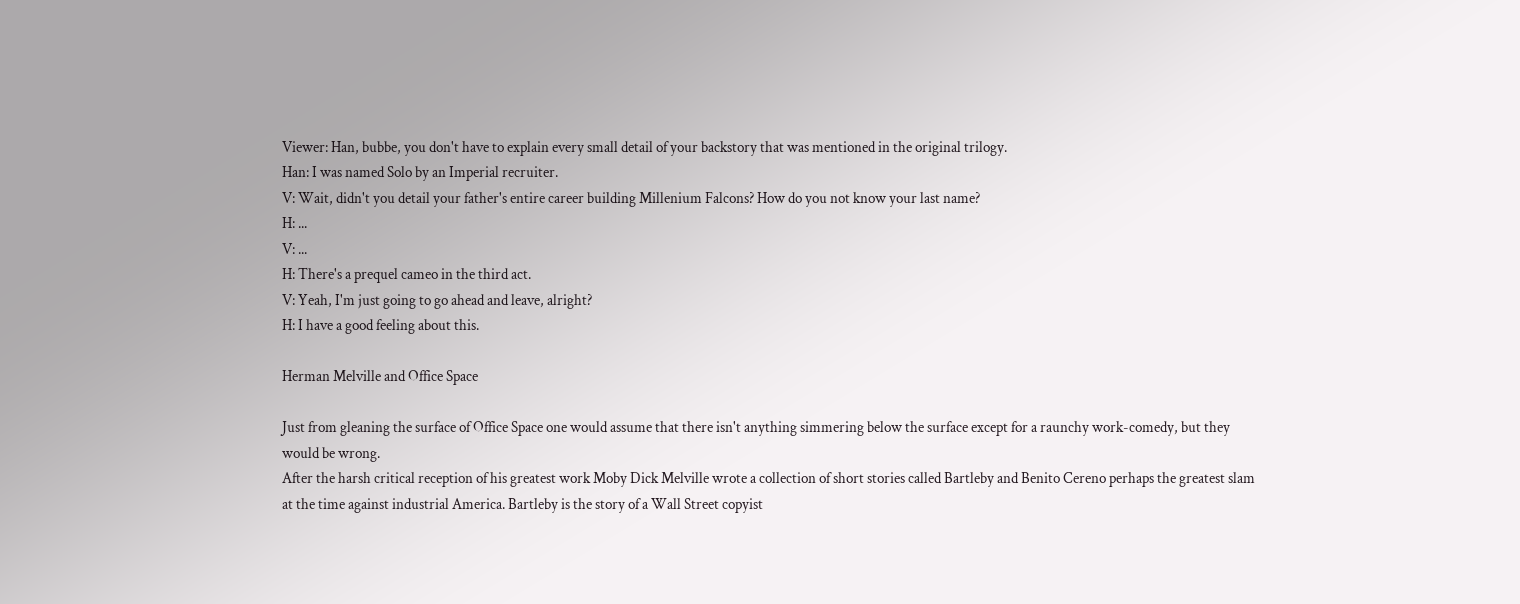Viewer: Han, bubbe, you don't have to explain every small detail of your backstory that was mentioned in the original trilogy.
Han: I was named Solo by an Imperial recruiter.
V: Wait, didn't you detail your father's entire career building Millenium Falcons? How do you not know your last name?
H: ...
V: ...
H: There's a prequel cameo in the third act.
V: Yeah, I'm just going to go ahead and leave, alright?
H: I have a good feeling about this.

Herman Melville and Office Space

Just from gleaning the surface of Office Space one would assume that there isn't anything simmering below the surface except for a raunchy work-comedy, but they would be wrong.
After the harsh critical reception of his greatest work Moby Dick Melville wrote a collection of short stories called Bartleby and Benito Cereno perhaps the greatest slam at the time against industrial America. Bartleby is the story of a Wall Street copyist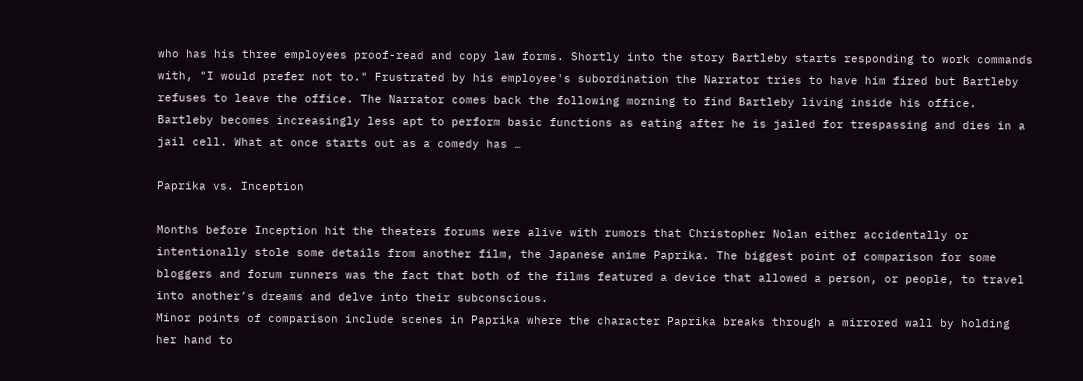who has his three employees proof-read and copy law forms. Shortly into the story Bartleby starts responding to work commands with, "I would prefer not to." Frustrated by his employee's subordination the Narrator tries to have him fired but Bartleby refuses to leave the office. The Narrator comes back the following morning to find Bartleby living inside his office. Bartleby becomes increasingly less apt to perform basic functions as eating after he is jailed for trespassing and dies in a jail cell. What at once starts out as a comedy has …

Paprika vs. Inception

Months before Inception hit the theaters forums were alive with rumors that Christopher Nolan either accidentally or intentionally stole some details from another film, the Japanese anime Paprika. The biggest point of comparison for some bloggers and forum runners was the fact that both of the films featured a device that allowed a person, or people, to travel into another’s dreams and delve into their subconscious.
Minor points of comparison include scenes in Paprika where the character Paprika breaks through a mirrored wall by holding her hand to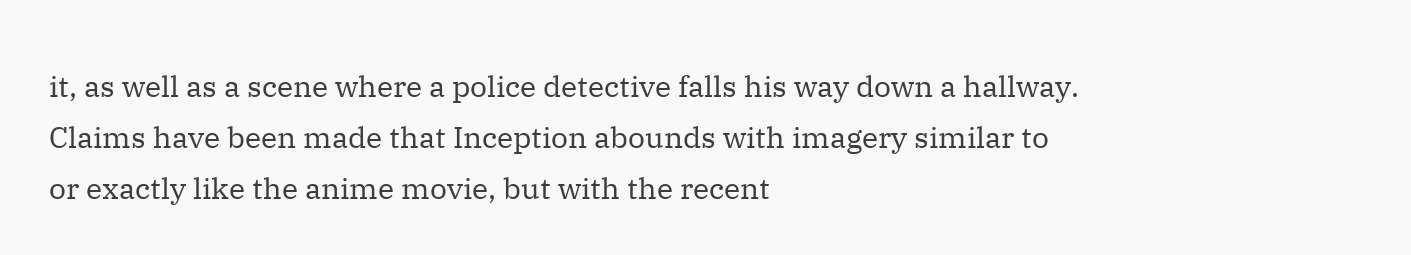it, as well as a scene where a police detective falls his way down a hallway. Claims have been made that Inception abounds with imagery similar to or exactly like the anime movie, but with the recent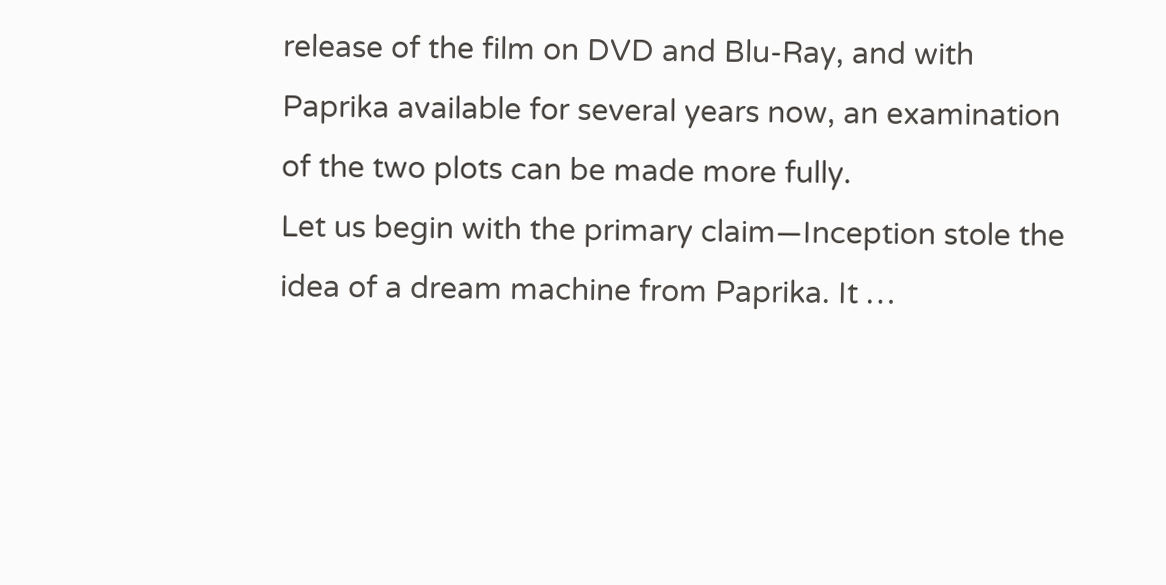release of the film on DVD and Blu-Ray, and with Paprika available for several years now, an examination of the two plots can be made more fully.
Let us begin with the primary claim—Inception stole the idea of a dream machine from Paprika. It …